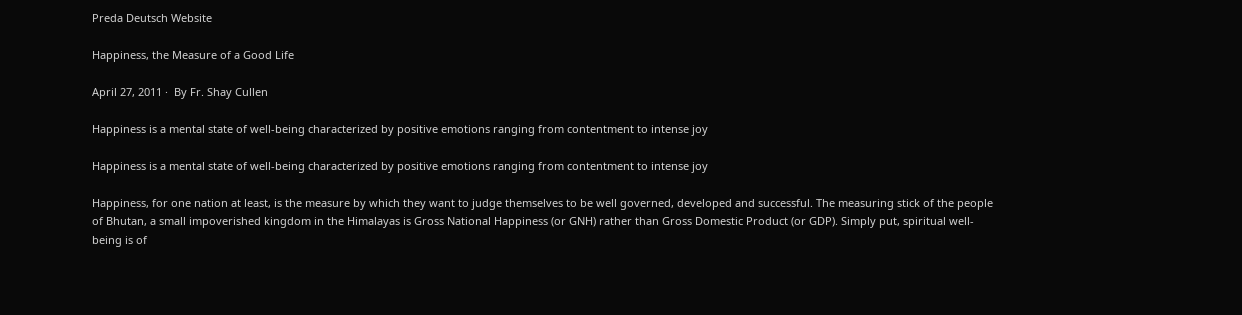Preda Deutsch Website

Happiness, the Measure of a Good Life

April 27, 2011 ·  By Fr. Shay Cullen

Happiness is a mental state of well-being characterized by positive emotions ranging from contentment to intense joy

Happiness is a mental state of well-being characterized by positive emotions ranging from contentment to intense joy

Happiness, for one nation at least, is the measure by which they want to judge themselves to be well governed, developed and successful. The measuring stick of the people of Bhutan, a small impoverished kingdom in the Himalayas is Gross National Happiness (or GNH) rather than Gross Domestic Product (or GDP). Simply put, spiritual well-being is of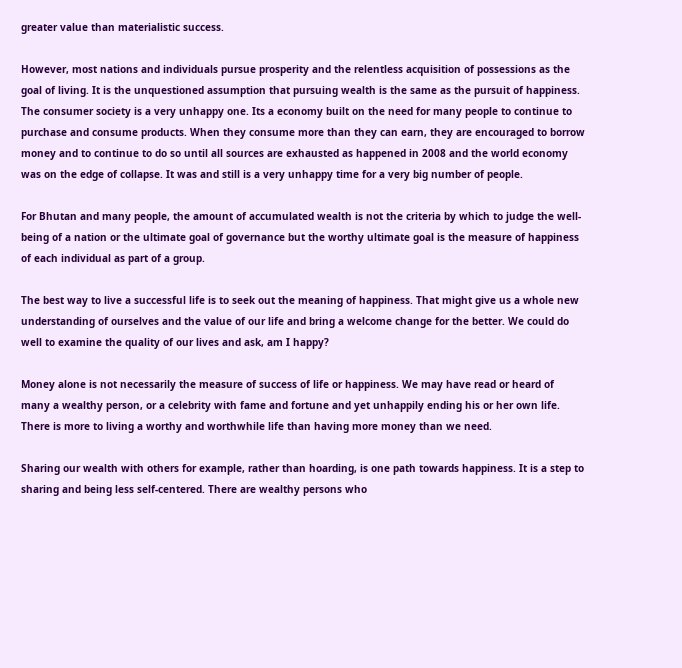greater value than materialistic success.

However, most nations and individuals pursue prosperity and the relentless acquisition of possessions as the goal of living. It is the unquestioned assumption that pursuing wealth is the same as the pursuit of happiness. The consumer society is a very unhappy one. Its a economy built on the need for many people to continue to purchase and consume products. When they consume more than they can earn, they are encouraged to borrow money and to continue to do so until all sources are exhausted as happened in 2008 and the world economy was on the edge of collapse. It was and still is a very unhappy time for a very big number of people.

For Bhutan and many people, the amount of accumulated wealth is not the criteria by which to judge the well-being of a nation or the ultimate goal of governance but the worthy ultimate goal is the measure of happiness of each individual as part of a group.

The best way to live a successful life is to seek out the meaning of happiness. That might give us a whole new understanding of ourselves and the value of our life and bring a welcome change for the better. We could do well to examine the quality of our lives and ask, am I happy?

Money alone is not necessarily the measure of success of life or happiness. We may have read or heard of many a wealthy person, or a celebrity with fame and fortune and yet unhappily ending his or her own life. There is more to living a worthy and worthwhile life than having more money than we need.

Sharing our wealth with others for example, rather than hoarding, is one path towards happiness. It is a step to sharing and being less self-centered. There are wealthy persons who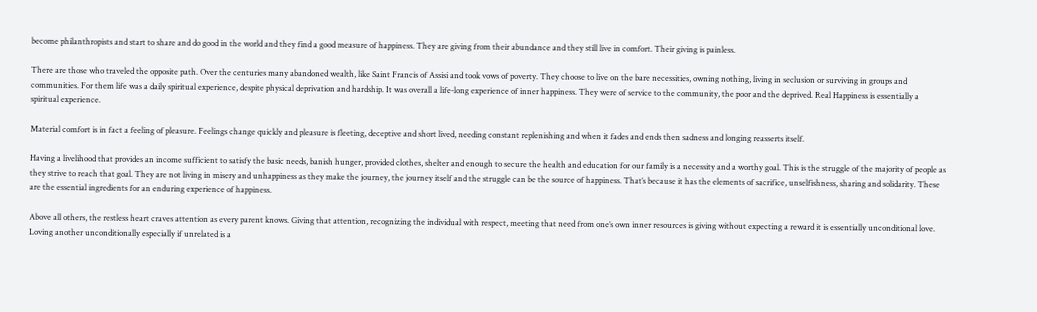become philanthropists and start to share and do good in the world and they find a good measure of happiness. They are giving from their abundance and they still live in comfort. Their giving is painless.

There are those who traveled the opposite path. Over the centuries many abandoned wealth, like Saint Francis of Assisi and took vows of poverty. They choose to live on the bare necessities, owning nothing, living in seclusion or surviving in groups and communities. For them life was a daily spiritual experience, despite physical deprivation and hardship. It was overall a life-long experience of inner happiness. They were of service to the community, the poor and the deprived. Real Happiness is essentially a spiritual experience.

Material comfort is in fact a feeling of pleasure. Feelings change quickly and pleasure is fleeting, deceptive and short lived, needing constant replenishing and when it fades and ends then sadness and longing reasserts itself.

Having a livelihood that provides an income sufficient to satisfy the basic needs, banish hunger, provided clothes, shelter and enough to secure the health and education for our family is a necessity and a worthy goal. This is the struggle of the majority of people as they strive to reach that goal. They are not living in misery and unhappiness as they make the journey, the journey itself and the struggle can be the source of happiness. That’s because it has the elements of sacrifice, unselfishness, sharing and solidarity. These are the essential ingredients for an enduring experience of happiness.

Above all others, the restless heart craves attention as every parent knows. Giving that attention, recognizing the individual with respect, meeting that need from one’s own inner resources is giving without expecting a reward it is essentially unconditional love. Loving another unconditionally especially if unrelated is a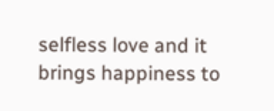selfless love and it brings happiness to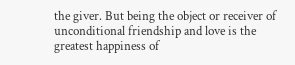the giver. But being the object or receiver of unconditional friendship and love is the greatest happiness of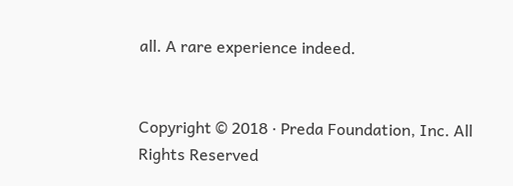all. A rare experience indeed.


Copyright © 2018 · Preda Foundation, Inc. All Rights Reserved